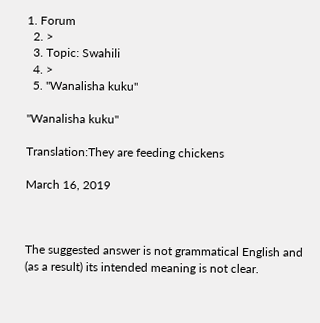1. Forum
  2. >
  3. Topic: Swahili
  4. >
  5. "Wanalisha kuku"

"Wanalisha kuku"

Translation:They are feeding chickens

March 16, 2019



The suggested answer is not grammatical English and (as a result) its intended meaning is not clear.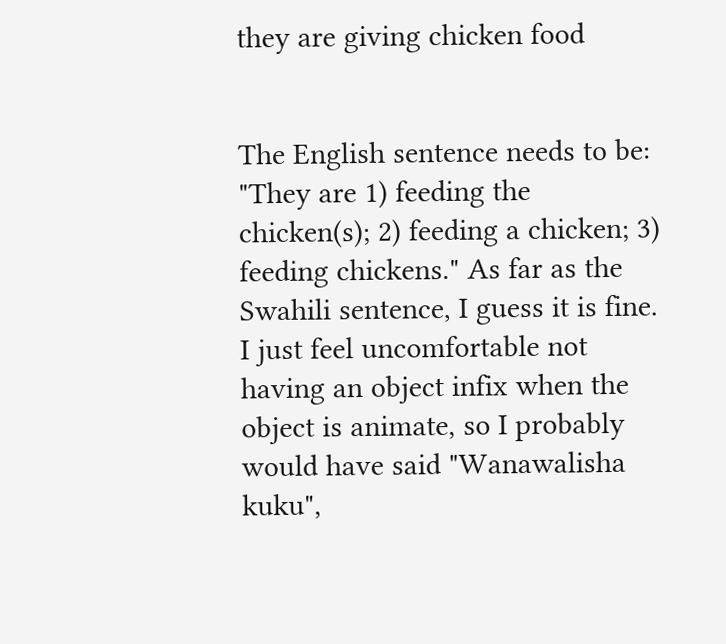they are giving chicken food


The English sentence needs to be: "They are 1) feeding the chicken(s); 2) feeding a chicken; 3) feeding chickens." As far as the Swahili sentence, I guess it is fine. I just feel uncomfortable not having an object infix when the object is animate, so I probably would have said "Wanawalisha kuku",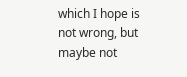which I hope is not wrong, but maybe not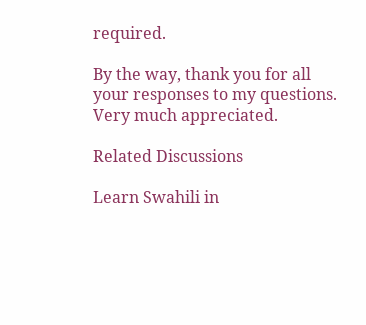required.

By the way, thank you for all your responses to my questions. Very much appreciated.

Related Discussions

Learn Swahili in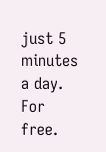just 5 minutes a day. For free.